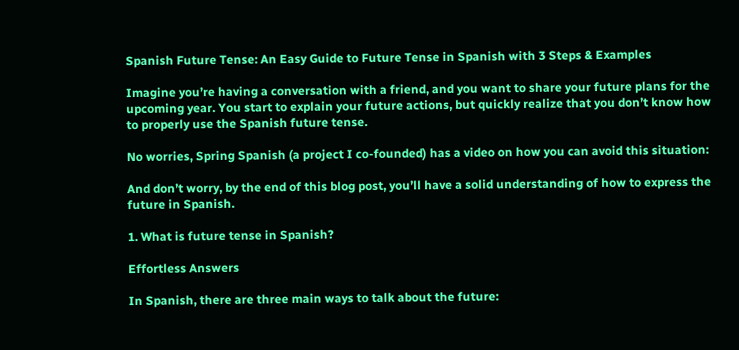Spanish Future Tense: An Easy Guide to Future Tense in Spanish with 3 Steps & Examples

Imagine you’re having a conversation with a friend, and you want to share your future plans for the upcoming year. You start to explain your future actions, but quickly realize that you don’t know how to properly use the Spanish future tense.

No worries, Spring Spanish (a project I co-founded) has a video on how you can avoid this situation:

And don’t worry, by the end of this blog post, you’ll have a solid understanding of how to express the future in Spanish.

1. What is future tense in Spanish?

Effortless Answers

In Spanish, there are three main ways to talk about the future: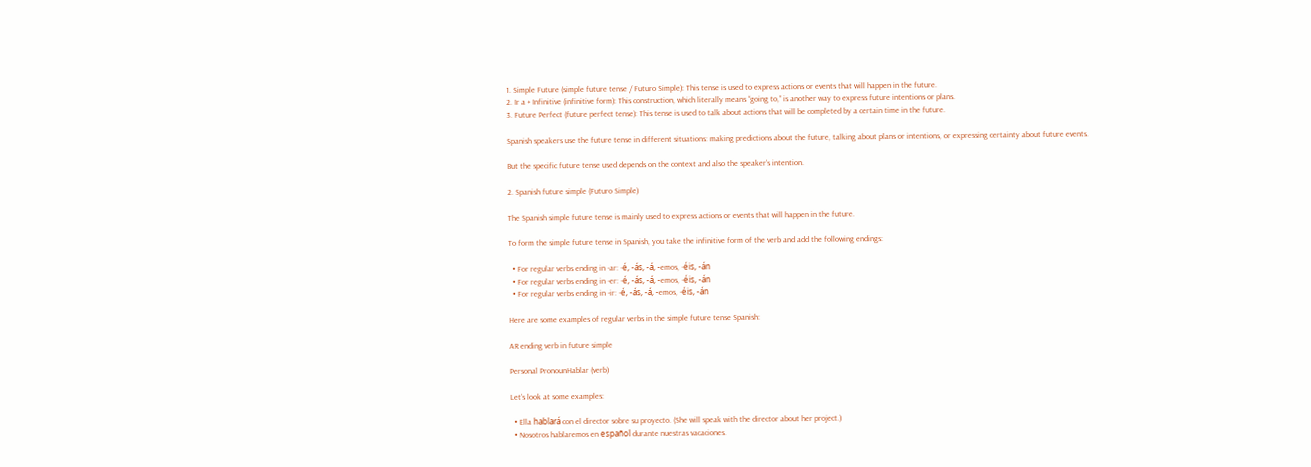1. Simple Future (simple future tense / Futuro Simple): This tense is used to express actions or events that will happen in the future.
2. Ir a + Infinitive (infinitive form): This construction, which literally means “going to,” is another way to express future intentions or plans.
3. Future Perfect (future perfect tense): This tense is used to talk about actions that will be completed by a certain time in the future.

Spanish speakers use the future tense in different situations: making predictions about the future, talking about plans or intentions, or expressing certainty about future events.

But the specific future tense used depends on the context and also the speaker’s intention.

2. Spanish future simple (Futuro Simple)

The Spanish simple future tense is mainly used to express actions or events that will happen in the future.

To form the simple future tense in Spanish, you take the infinitive form of the verb and add the following endings:

  • For regular verbs ending in -ar: -é, -ás, -á, -emos, -éis, -án
  • For regular verbs ending in -er: -é, -ás, -á, -emos, -éis, -án
  • For regular verbs ending in -ir: -é, -ás, -á, -emos, -éis, -án

Here are some examples of regular verbs in the simple future tense Spanish:

AR ending verb in future simple

Personal PronounHablar (verb)

Let’s look at some examples:

  • Ella hablará con el director sobre su proyecto. (She will speak with the director about her project.)
  • Nosotros hablaremos en español durante nuestras vacaciones.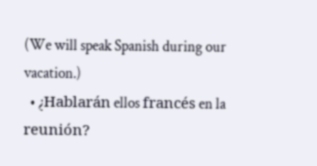(We will speak Spanish during our vacation.)
  • ¿Hablarán ellos francés en la reunión?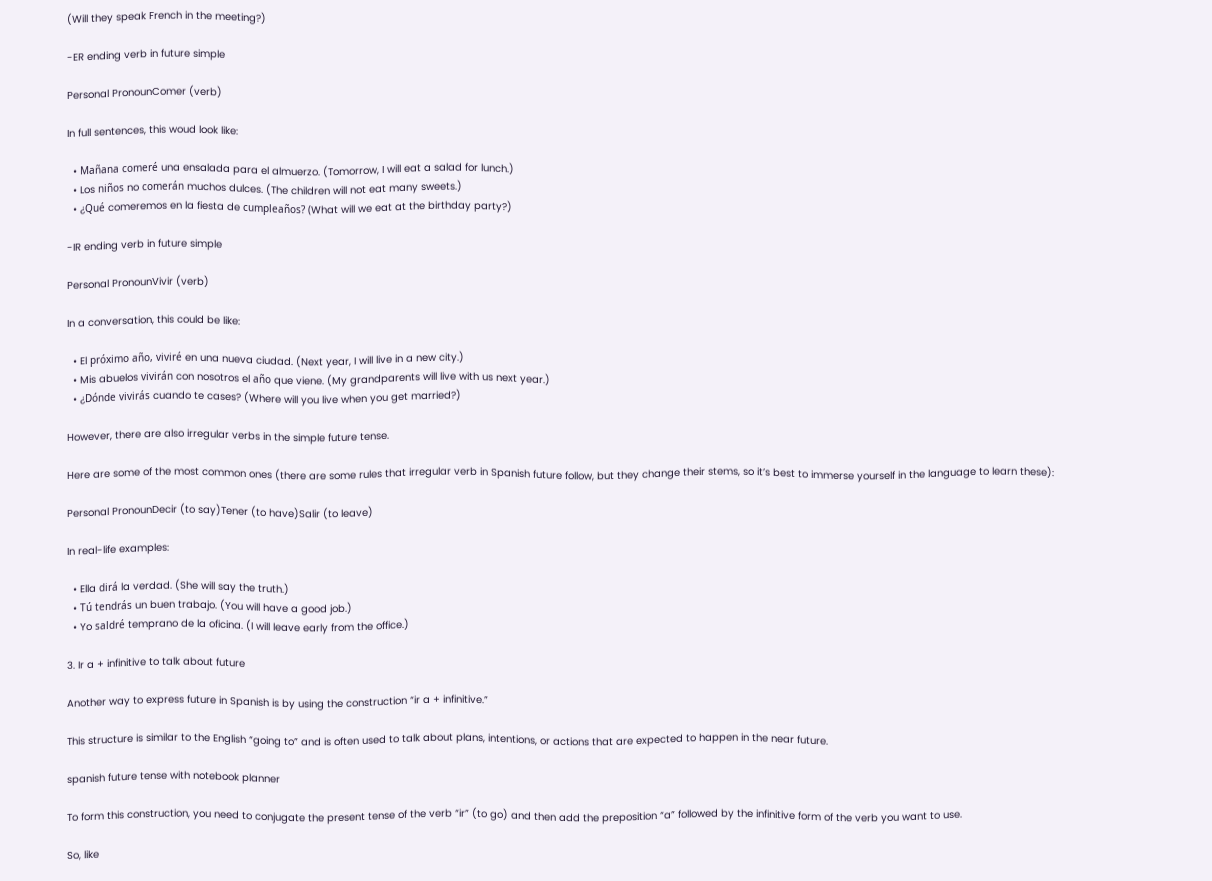(Will they speak French in the meeting?)

-ER ending verb in future simple

Personal PronounComer (verb)

In full sentences, this woud look like:

  • Mañana comeré una ensalada para el almuerzo. (Tomorrow, I will eat a salad for lunch.)
  • Los niños no comerán muchos dulces. (The children will not eat many sweets.)
  • ¿Qué comeremos en la fiesta de cumpleaños? (What will we eat at the birthday party?)

-IR ending verb in future simple

Personal PronounVivir (verb)

In a conversation, this could be like:

  • El próximo año, viviré en una nueva ciudad. (Next year, I will live in a new city.)
  • Mis abuelos vivirán con nosotros el año que viene. (My grandparents will live with us next year.)
  • ¿Dónde vivirás cuando te cases? (Where will you live when you get married?)

However, there are also irregular verbs in the simple future tense.

Here are some of the most common ones (there are some rules that irregular verb in Spanish future follow, but they change their stems, so it’s best to immerse yourself in the language to learn these):

Personal PronounDecir (to say)Tener (to have)Salir (to leave)

In real-life examples:

  • Ella dirá la verdad. (She will say the truth.)
  • Tú tendrás un buen trabajo. (You will have a good job.)
  • Yo saldré temprano de la oficina. (I will leave early from the office.)

3. Ir a + infinitive to talk about future

Another way to express future in Spanish is by using the construction “ir a + infinitive.”

This structure is similar to the English “going to” and is often used to talk about plans, intentions, or actions that are expected to happen in the near future.

spanish future tense with notebook planner

To form this construction, you need to conjugate the present tense of the verb “ir” (to go) and then add the preposition “a” followed by the infinitive form of the verb you want to use.

So, like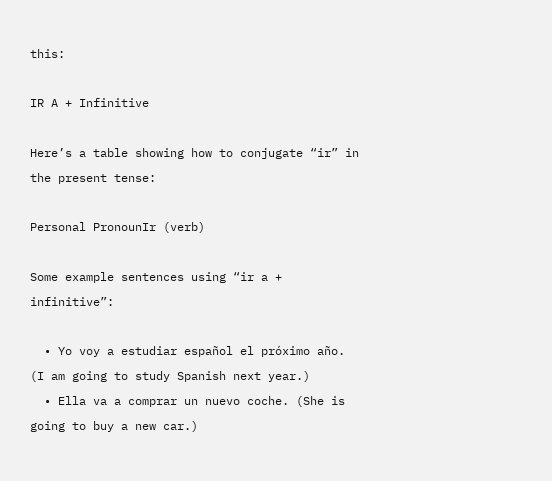this:

IR A + Infinitive

Here’s a table showing how to conjugate “ir” in the present tense:

Personal PronounIr (verb)

Some example sentences using “ir a + infinitive”:

  • Yo voy a estudiar español el próximo año. (I am going to study Spanish next year.)
  • Ella va a comprar un nuevo coche. (She is going to buy a new car.)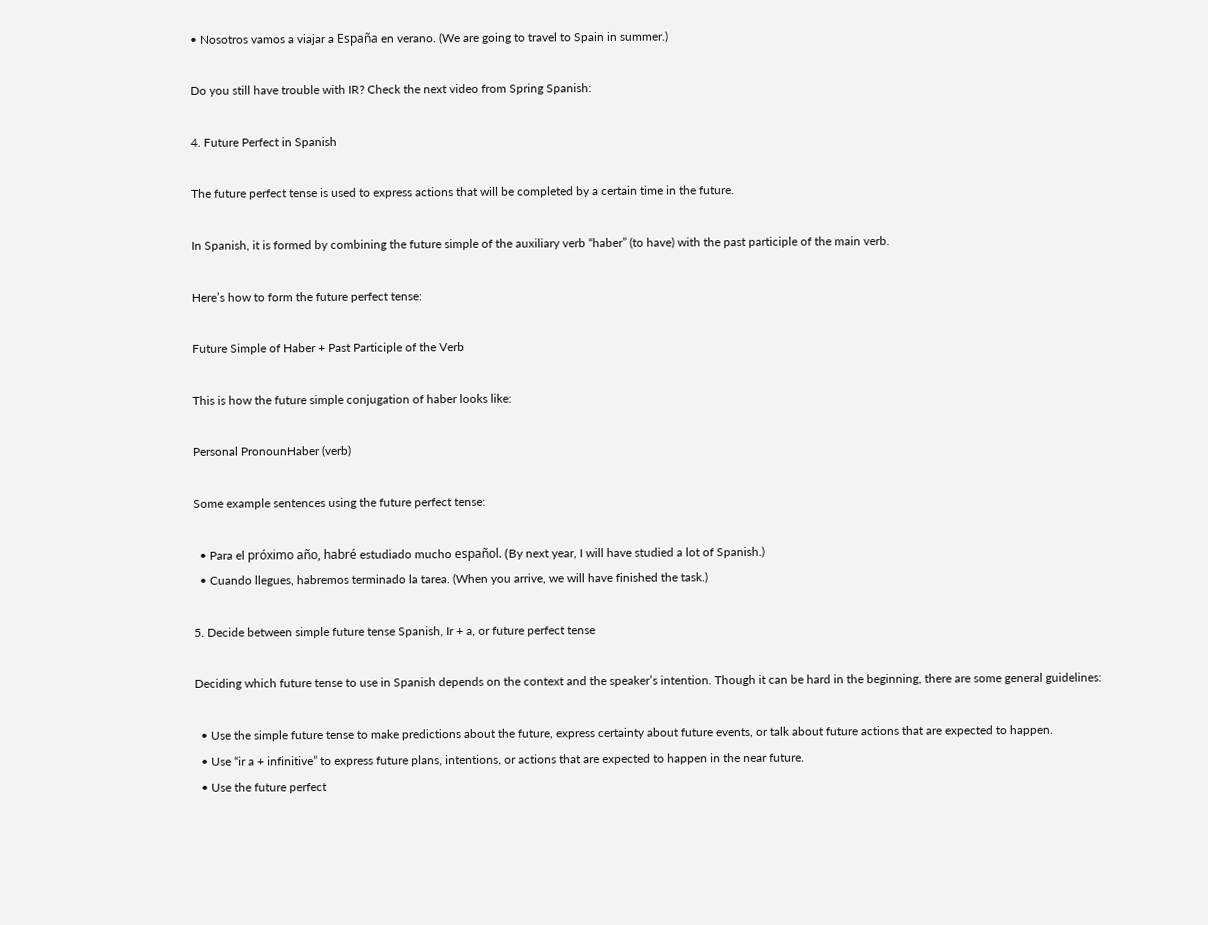• Nosotros vamos a viajar a España en verano. (We are going to travel to Spain in summer.)

Do you still have trouble with IR? Check the next video from Spring Spanish:

4. Future Perfect in Spanish

The future perfect tense is used to express actions that will be completed by a certain time in the future.

In Spanish, it is formed by combining the future simple of the auxiliary verb “haber” (to have) with the past participle of the main verb.

Here’s how to form the future perfect tense:

Future Simple of Haber + Past Participle of the Verb

This is how the future simple conjugation of haber looks like:

Personal PronounHaber (verb)

Some example sentences using the future perfect tense:

  • Para el próximo año, habré estudiado mucho español. (By next year, I will have studied a lot of Spanish.)
  • Cuando llegues, habremos terminado la tarea. (When you arrive, we will have finished the task.)

5. Decide between simple future tense Spanish, Ir + a, or future perfect tense

Deciding which future tense to use in Spanish depends on the context and the speaker’s intention. Though it can be hard in the beginning, there are some general guidelines:

  • Use the simple future tense to make predictions about the future, express certainty about future events, or talk about future actions that are expected to happen.
  • Use “ir a + infinitive” to express future plans, intentions, or actions that are expected to happen in the near future.
  • Use the future perfect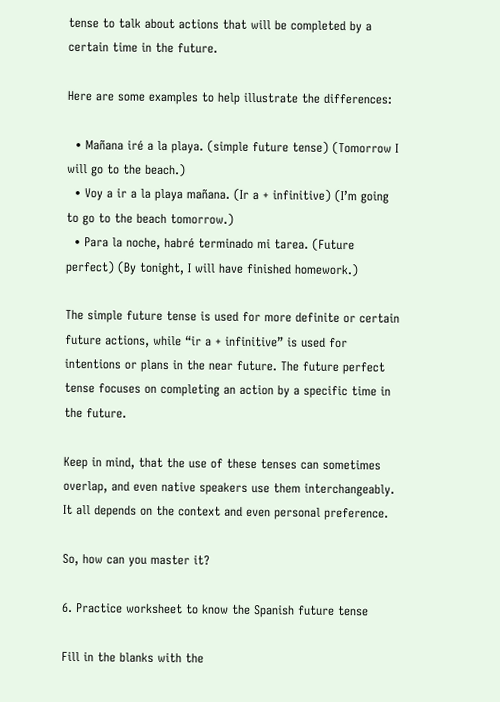tense to talk about actions that will be completed by a certain time in the future.

Here are some examples to help illustrate the differences:

  • Mañana iré a la playa. (simple future tense) (Tomorrow I will go to the beach.)
  • Voy a ir a la playa mañana. (Ir a + infinitive) (I’m going to go to the beach tomorrow.)
  • Para la noche, habré terminado mi tarea. (Future perfect) (By tonight, I will have finished homework.)

The simple future tense is used for more definite or certain future actions, while “ir a + infinitive” is used for intentions or plans in the near future. The future perfect tense focuses on completing an action by a specific time in the future.

Keep in mind, that the use of these tenses can sometimes overlap, and even native speakers use them interchangeably. It all depends on the context and even personal preference.

So, how can you master it?

6. Practice worksheet to know the Spanish future tense

Fill in the blanks with the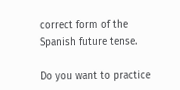correct form of the Spanish future tense.

Do you want to practice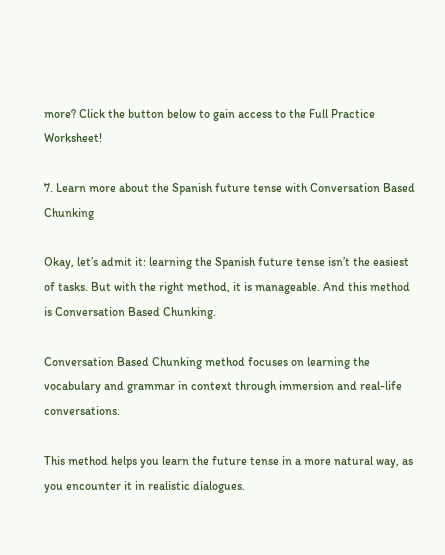more? Click the button below to gain access to the Full Practice Worksheet!

7. Learn more about the Spanish future tense with Conversation Based Chunking

Okay, let’s admit it: learning the Spanish future tense isn’t the easiest of tasks. But with the right method, it is manageable. And this method is Conversation Based Chunking.

Conversation Based Chunking method focuses on learning the vocabulary and grammar in context through immersion and real-life conversations.

This method helps you learn the future tense in a more natural way, as you encounter it in realistic dialogues.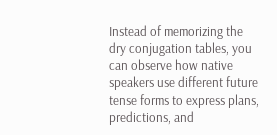Instead of memorizing the dry conjugation tables, you can observe how native speakers use different future tense forms to express plans, predictions, and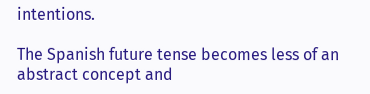intentions.

The Spanish future tense becomes less of an abstract concept and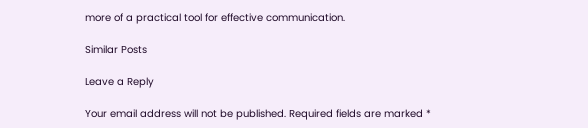more of a practical tool for effective communication.

Similar Posts

Leave a Reply

Your email address will not be published. Required fields are marked *